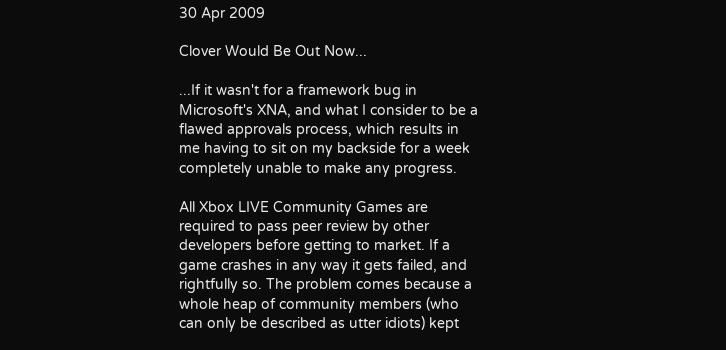30 Apr 2009

Clover Would Be Out Now...

...If it wasn't for a framework bug in Microsoft's XNA, and what I consider to be a flawed approvals process, which results in me having to sit on my backside for a week completely unable to make any progress.

All Xbox LIVE Community Games are required to pass peer review by other developers before getting to market. If a game crashes in any way it gets failed, and rightfully so. The problem comes because a whole heap of community members (who can only be described as utter idiots) kept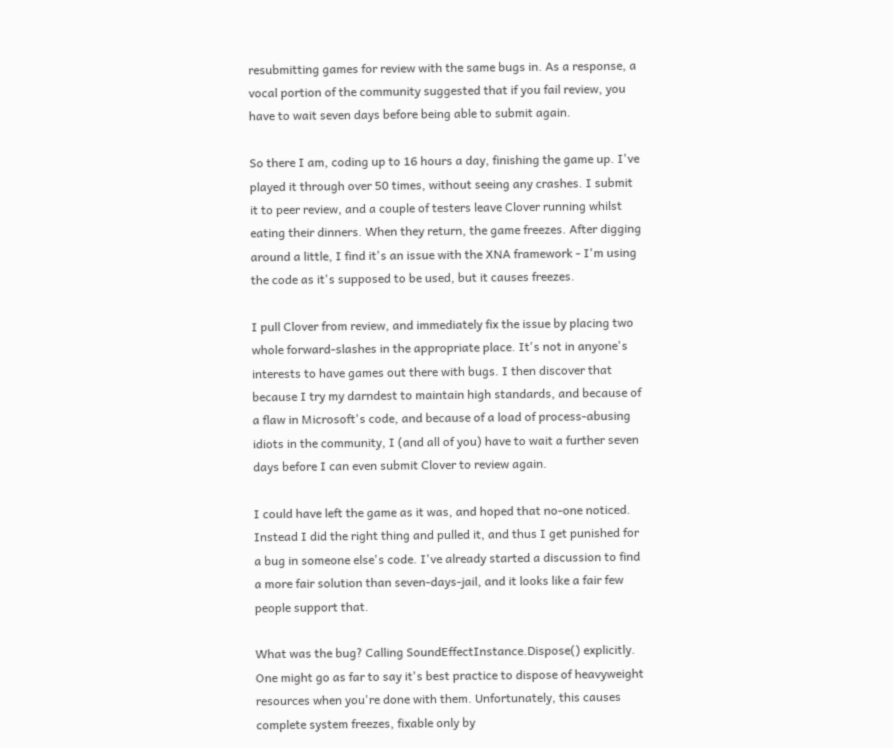resubmitting games for review with the same bugs in. As a response, a vocal portion of the community suggested that if you fail review, you have to wait seven days before being able to submit again.

So there I am, coding up to 16 hours a day, finishing the game up. I've played it through over 50 times, without seeing any crashes. I submit it to peer review, and a couple of testers leave Clover running whilst eating their dinners. When they return, the game freezes. After digging around a little, I find it's an issue with the XNA framework - I'm using the code as it's supposed to be used, but it causes freezes.

I pull Clover from review, and immediately fix the issue by placing two whole forward-slashes in the appropriate place. It's not in anyone's interests to have games out there with bugs. I then discover that because I try my darndest to maintain high standards, and because of a flaw in Microsoft's code, and because of a load of process-abusing idiots in the community, I (and all of you) have to wait a further seven days before I can even submit Clover to review again.

I could have left the game as it was, and hoped that no-one noticed. Instead I did the right thing and pulled it, and thus I get punished for a bug in someone else's code. I've already started a discussion to find a more fair solution than seven-days-jail, and it looks like a fair few people support that.

What was the bug? Calling SoundEffectInstance.Dispose() explicitly. One might go as far to say it's best practice to dispose of heavyweight resources when you're done with them. Unfortunately, this causes complete system freezes, fixable only by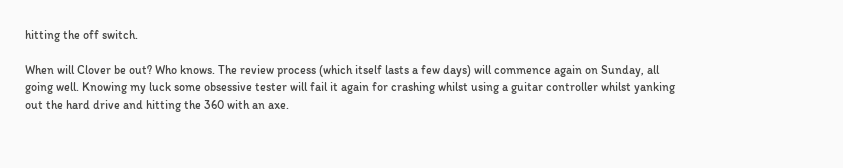hitting the off switch.

When will Clover be out? Who knows. The review process (which itself lasts a few days) will commence again on Sunday, all going well. Knowing my luck some obsessive tester will fail it again for crashing whilst using a guitar controller whilst yanking out the hard drive and hitting the 360 with an axe.